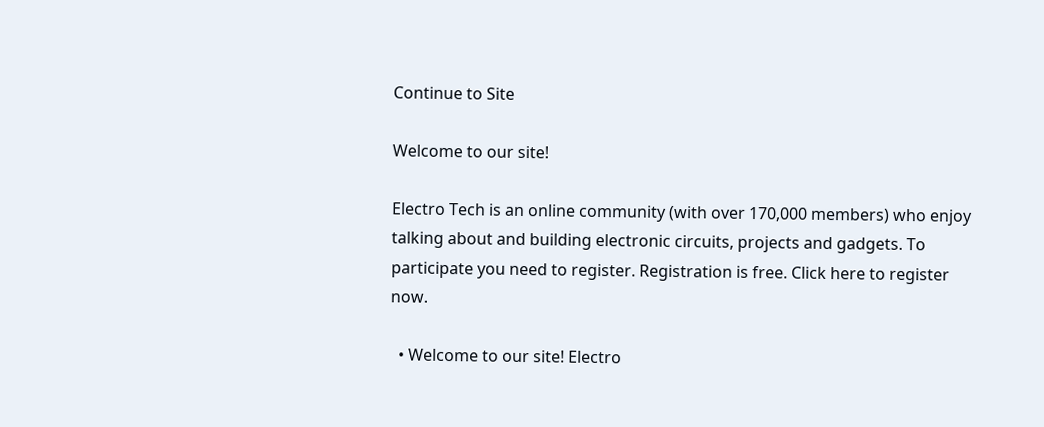Continue to Site

Welcome to our site!

Electro Tech is an online community (with over 170,000 members) who enjoy talking about and building electronic circuits, projects and gadgets. To participate you need to register. Registration is free. Click here to register now.

  • Welcome to our site! Electro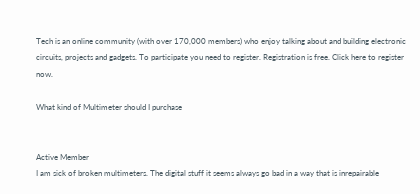Tech is an online community (with over 170,000 members) who enjoy talking about and building electronic circuits, projects and gadgets. To participate you need to register. Registration is free. Click here to register now.

What kind of Multimeter should I purchase


Active Member
I am sick of broken multimeters. The digital stuff it seems always go bad in a way that is inrepairable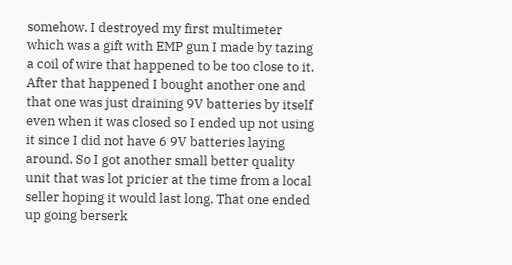somehow. I destroyed my first multimeter which was a gift with EMP gun I made by tazing a coil of wire that happened to be too close to it. After that happened I bought another one and that one was just draining 9V batteries by itself even when it was closed so I ended up not using it since I did not have 6 9V batteries laying around. So I got another small better quality unit that was lot pricier at the time from a local seller hoping it would last long. That one ended up going berserk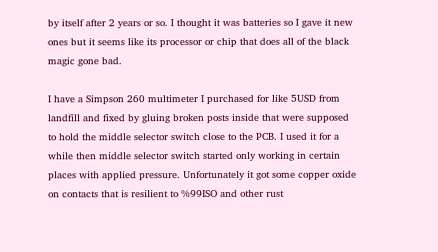by itself after 2 years or so. I thought it was batteries so I gave it new ones but it seems like its processor or chip that does all of the black magic gone bad.

I have a Simpson 260 multimeter I purchased for like 5USD from landfill and fixed by gluing broken posts inside that were supposed to hold the middle selector switch close to the PCB. I used it for a while then middle selector switch started only working in certain places with applied pressure. Unfortunately it got some copper oxide on contacts that is resilient to %99ISO and other rust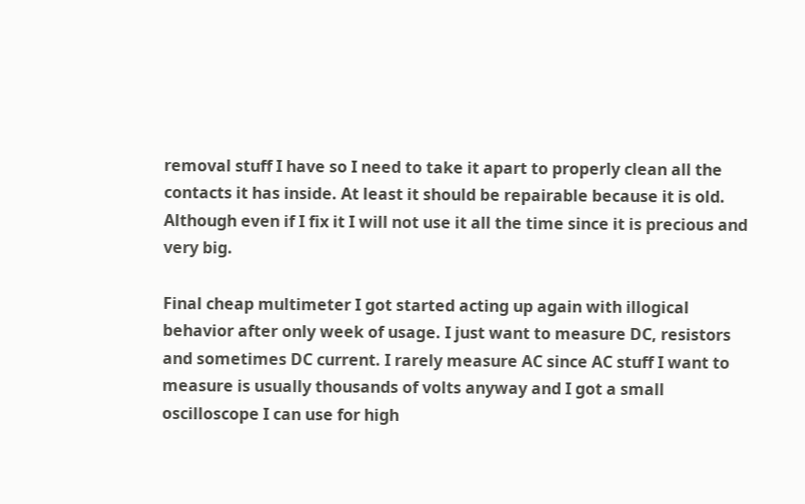removal stuff I have so I need to take it apart to properly clean all the contacts it has inside. At least it should be repairable because it is old. Although even if I fix it I will not use it all the time since it is precious and very big.

Final cheap multimeter I got started acting up again with illogical behavior after only week of usage. I just want to measure DC, resistors and sometimes DC current. I rarely measure AC since AC stuff I want to measure is usually thousands of volts anyway and I got a small oscilloscope I can use for high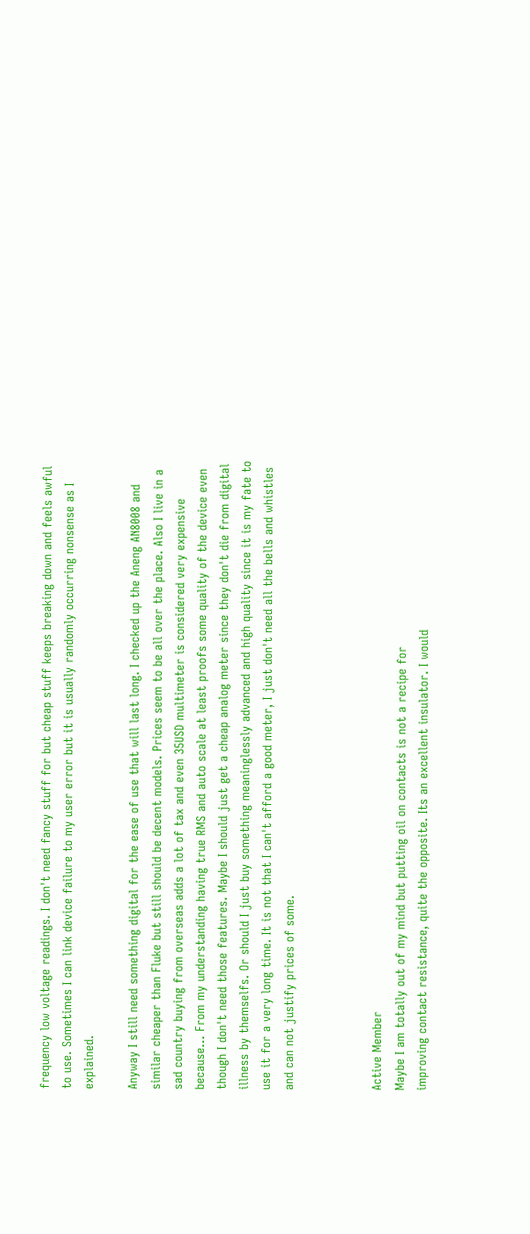frequency low voltage readings. I don't need fancy stuff for but cheap stuff keeps breaking down and feels awful to use. Sometimes I can link device failure to my user error but it is usually randomly occurring nonsense as I explained.

Anyway I still need something digital for the ease of use that will last long. I checked up the Aneng AN8008 and similar cheaper than Fluke but still should be decent models. Prices seem to be all over the place. Also I live in a sad country buying from overseas adds a lot of tax and even 35USD multimeter is considered very expensive because... From my understanding having true RMS and auto scale at least proofs some quality of the device even though I don't need those features. Maybe I should just get a cheap analog meter since they don't die from digital illness by themselfs. Or should I just buy something meaninglessly advanced and high quality since it is my fate to use it for a very long time. It is not that I can't afford a good meter, I just don't need all the bells and whistles and can not justify prices of some.



Active Member
Maybe I am totally out of my mind but putting oil on contacts is not a recipe for
improving contact resistance, quite the opposite. Its an excellent insulator. I would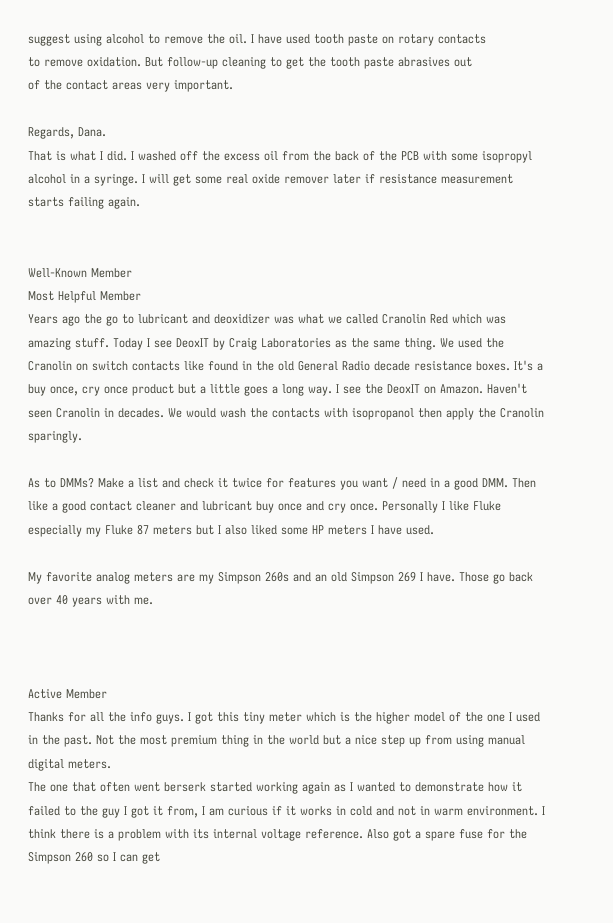suggest using alcohol to remove the oil. I have used tooth paste on rotary contacts
to remove oxidation. But follow-up cleaning to get the tooth paste abrasives out
of the contact areas very important.

Regards, Dana.
That is what I did. I washed off the excess oil from the back of the PCB with some isopropyl alcohol in a syringe. I will get some real oxide remover later if resistance measurement starts failing again.


Well-Known Member
Most Helpful Member
Years ago the go to lubricant and deoxidizer was what we called Cranolin Red which was amazing stuff. Today I see DeoxIT by Craig Laboratories as the same thing. We used the Cranolin on switch contacts like found in the old General Radio decade resistance boxes. It's a buy once, cry once product but a little goes a long way. I see the DeoxIT on Amazon. Haven't seen Cranolin in decades. We would wash the contacts with isopropanol then apply the Cranolin sparingly.

As to DMMs? Make a list and check it twice for features you want / need in a good DMM. Then like a good contact cleaner and lubricant buy once and cry once. Personally I like Fluke especially my Fluke 87 meters but I also liked some HP meters I have used.

My favorite analog meters are my Simpson 260s and an old Simpson 269 I have. Those go back over 40 years with me.



Active Member
Thanks for all the info guys. I got this tiny meter which is the higher model of the one I used in the past. Not the most premium thing in the world but a nice step up from using manual digital meters.
The one that often went berserk started working again as I wanted to demonstrate how it failed to the guy I got it from, I am curious if it works in cold and not in warm environment. I think there is a problem with its internal voltage reference. Also got a spare fuse for the Simpson 260 so I can get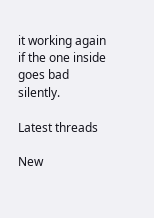it working again if the one inside goes bad silently.

Latest threads

New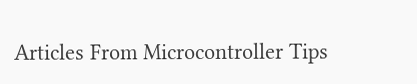Articles From Microcontroller Tips